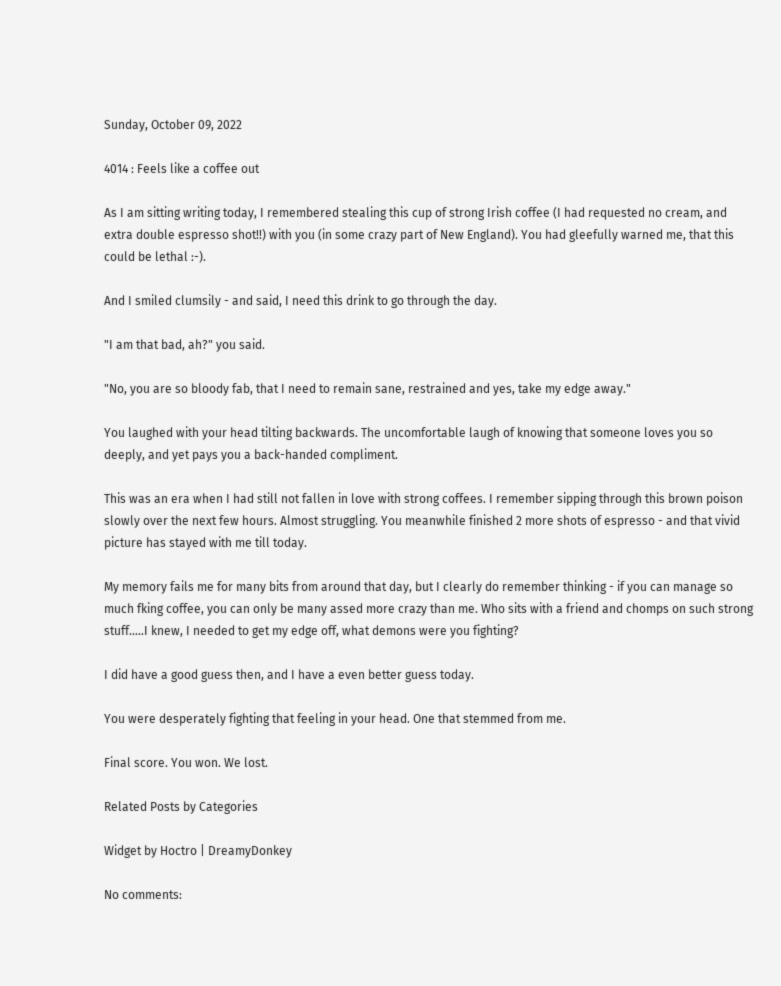Sunday, October 09, 2022

4014 : Feels like a coffee out

As I am sitting writing today, I remembered stealing this cup of strong Irish coffee (I had requested no cream, and extra double espresso shot!!) with you (in some crazy part of New England). You had gleefully warned me, that this could be lethal :-).

And I smiled clumsily - and said, I need this drink to go through the day.

"I am that bad, ah?" you said.

"No, you are so bloody fab, that I need to remain sane, restrained and yes, take my edge away."

You laughed with your head tilting backwards. The uncomfortable laugh of knowing that someone loves you so deeply, and yet pays you a back-handed compliment.

This was an era when I had still not fallen in love with strong coffees. I remember sipping through this brown poison slowly over the next few hours. Almost struggling. You meanwhile finished 2 more shots of espresso - and that vivid picture has stayed with me till today.

My memory fails me for many bits from around that day, but I clearly do remember thinking - if you can manage so much fking coffee, you can only be many assed more crazy than me. Who sits with a friend and chomps on such strong stuff.....I knew, I needed to get my edge off, what demons were you fighting?

I did have a good guess then, and I have a even better guess today.

You were desperately fighting that feeling in your head. One that stemmed from me.

Final score. You won. We lost.

Related Posts by Categories

Widget by Hoctro | DreamyDonkey

No comments: